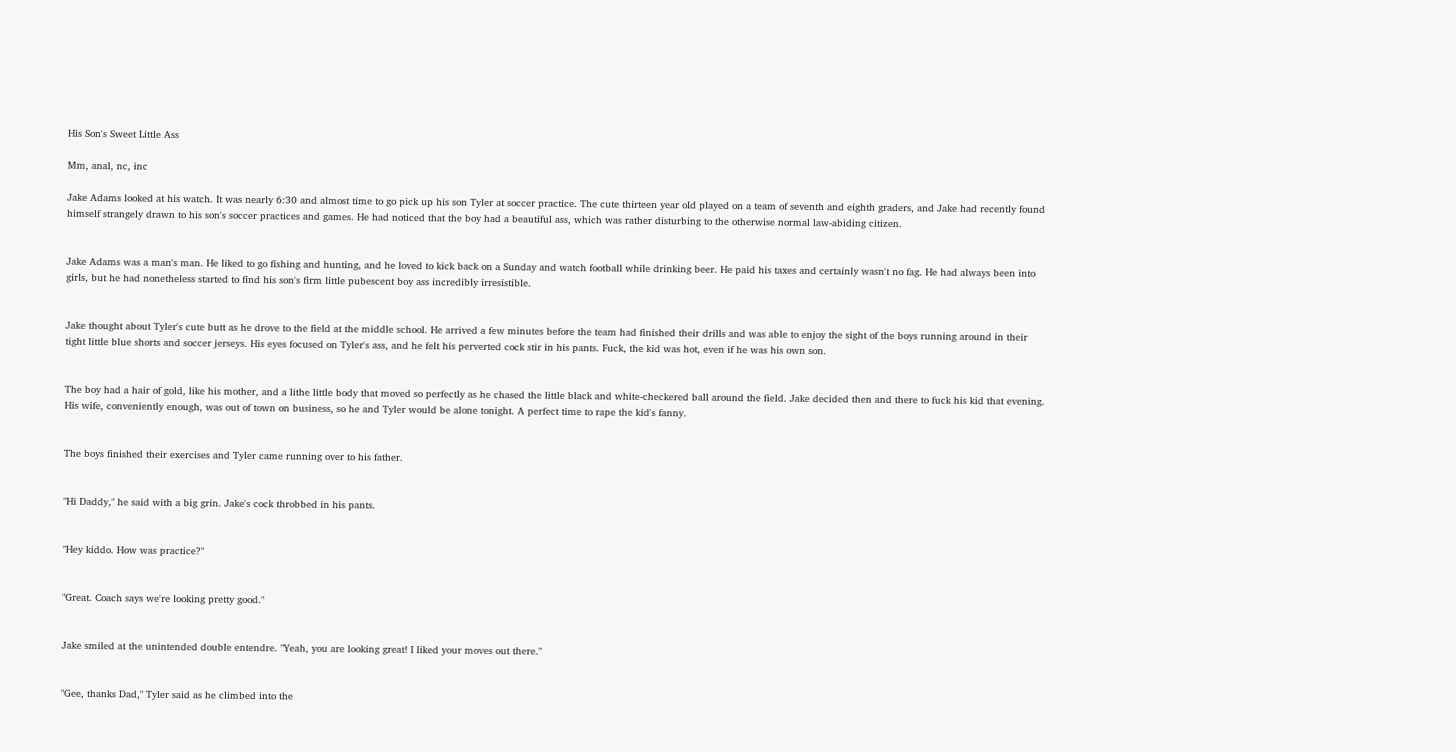His Son's Sweet Little Ass

Mm, anal, nc, inc

Jake Adams looked at his watch. It was nearly 6:30 and almost time to go pick up his son Tyler at soccer practice. The cute thirteen year old played on a team of seventh and eighth graders, and Jake had recently found himself strangely drawn to his son's soccer practices and games. He had noticed that the boy had a beautiful ass, which was rather disturbing to the otherwise normal law-abiding citizen.


Jake Adams was a man's man. He liked to go fishing and hunting, and he loved to kick back on a Sunday and watch football while drinking beer. He paid his taxes and certainly wasn't no fag. He had always been into girls, but he had nonetheless started to find his son's firm little pubescent boy ass incredibly irresistible.


Jake thought about Tyler's cute butt as he drove to the field at the middle school. He arrived a few minutes before the team had finished their drills and was able to enjoy the sight of the boys running around in their tight little blue shorts and soccer jerseys. His eyes focused on Tyler's ass, and he felt his perverted cock stir in his pants. Fuck, the kid was hot, even if he was his own son.


The boy had a hair of gold, like his mother, and a lithe little body that moved so perfectly as he chased the little black and white-checkered ball around the field. Jake decided then and there to fuck his kid that evening. His wife, conveniently enough, was out of town on business, so he and Tyler would be alone tonight. A perfect time to rape the kid's fanny.


The boys finished their exercises and Tyler came running over to his father.


"Hi Daddy," he said with a big grin. Jake's cock throbbed in his pants.


"Hey kiddo. How was practice?"


"Great. Coach says we're looking pretty good."


Jake smiled at the unintended double entendre. "Yeah, you are looking great! I liked your moves out there."


"Gee, thanks Dad," Tyler said as he climbed into the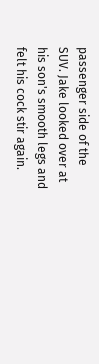passenger side of the SUV. Jake looked over at his son's smooth legs and felt his cock stir again.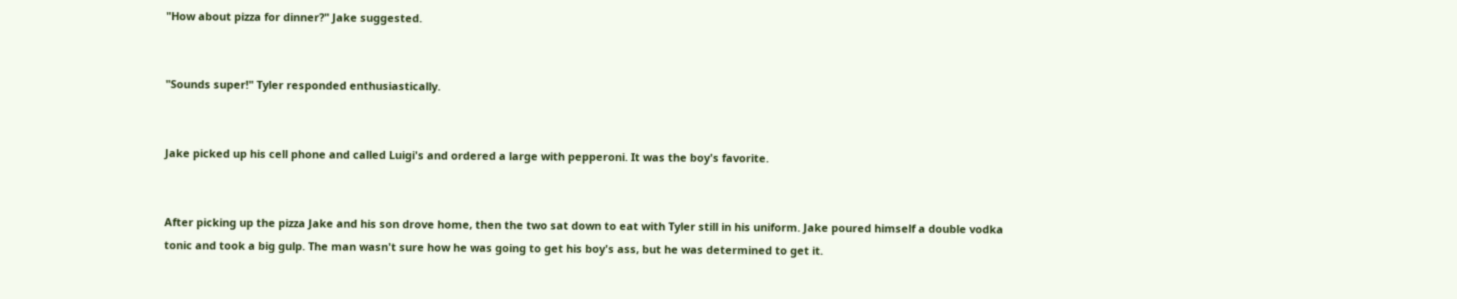"How about pizza for dinner?" Jake suggested.


"Sounds super!" Tyler responded enthusiastically.


Jake picked up his cell phone and called Luigi's and ordered a large with pepperoni. It was the boy's favorite.


After picking up the pizza Jake and his son drove home, then the two sat down to eat with Tyler still in his uniform. Jake poured himself a double vodka tonic and took a big gulp. The man wasn't sure how he was going to get his boy's ass, but he was determined to get it.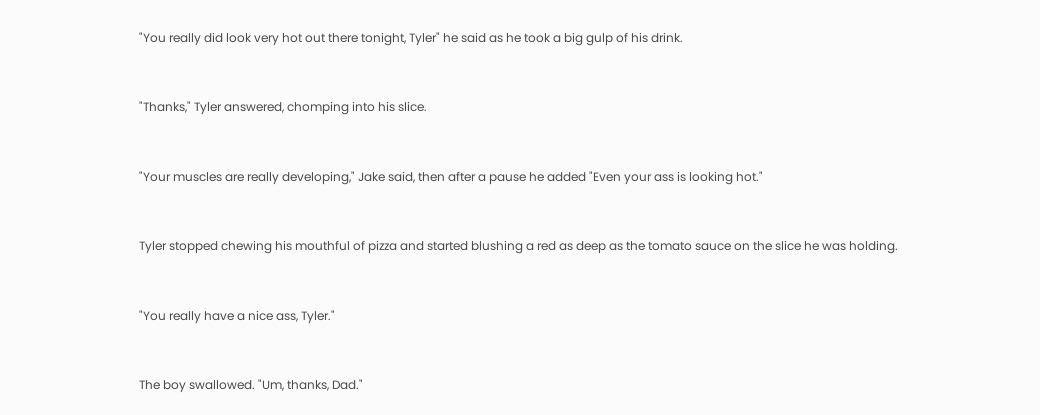"You really did look very hot out there tonight, Tyler" he said as he took a big gulp of his drink.


"Thanks," Tyler answered, chomping into his slice.


"Your muscles are really developing," Jake said, then after a pause he added "Even your ass is looking hot."


Tyler stopped chewing his mouthful of pizza and started blushing a red as deep as the tomato sauce on the slice he was holding.


"You really have a nice ass, Tyler."


The boy swallowed. "Um, thanks, Dad."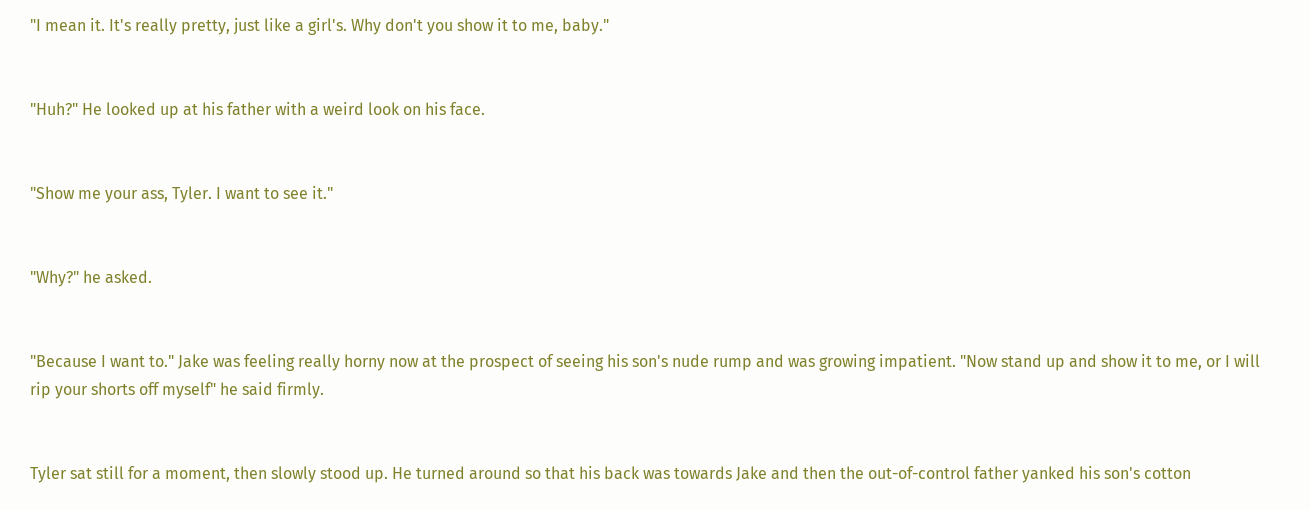"I mean it. It's really pretty, just like a girl's. Why don't you show it to me, baby."


"Huh?" He looked up at his father with a weird look on his face.


"Show me your ass, Tyler. I want to see it."


"Why?" he asked.


"Because I want to." Jake was feeling really horny now at the prospect of seeing his son's nude rump and was growing impatient. "Now stand up and show it to me, or I will rip your shorts off myself" he said firmly.


Tyler sat still for a moment, then slowly stood up. He turned around so that his back was towards Jake and then the out-of-control father yanked his son's cotton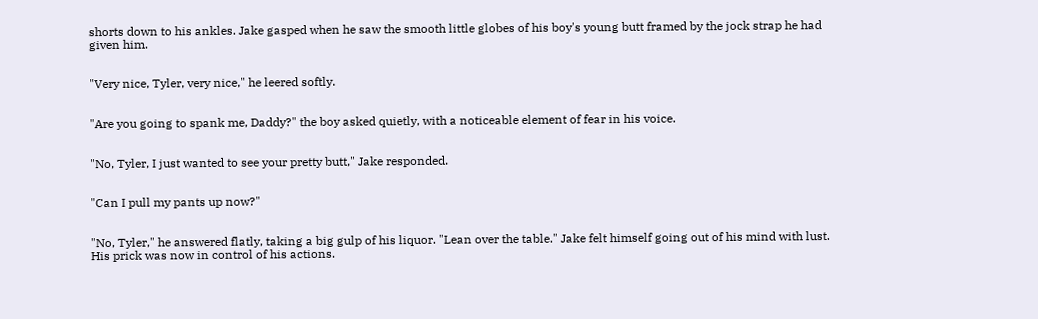shorts down to his ankles. Jake gasped when he saw the smooth little globes of his boy's young butt framed by the jock strap he had given him.


"Very nice, Tyler, very nice," he leered softly.


"Are you going to spank me, Daddy?" the boy asked quietly, with a noticeable element of fear in his voice.


"No, Tyler, I just wanted to see your pretty butt," Jake responded.


"Can I pull my pants up now?"


"No, Tyler," he answered flatly, taking a big gulp of his liquor. "Lean over the table." Jake felt himself going out of his mind with lust. His prick was now in control of his actions.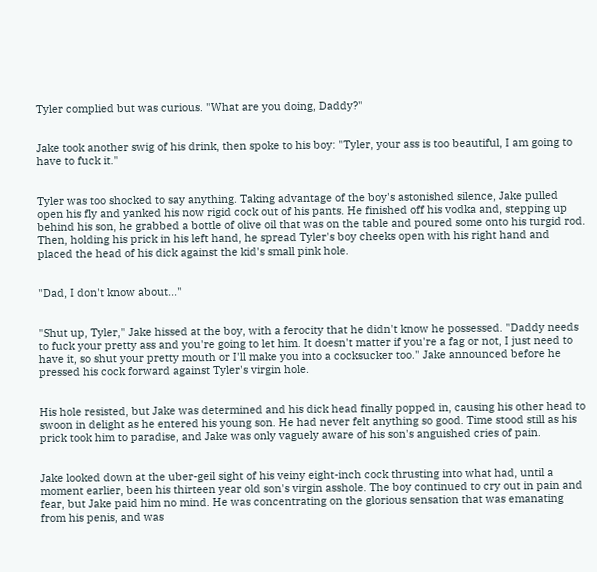Tyler complied but was curious. "What are you doing, Daddy?"


Jake took another swig of his drink, then spoke to his boy: "Tyler, your ass is too beautiful, I am going to have to fuck it."


Tyler was too shocked to say anything. Taking advantage of the boy's astonished silence, Jake pulled open his fly and yanked his now rigid cock out of his pants. He finished off his vodka and, stepping up behind his son, he grabbed a bottle of olive oil that was on the table and poured some onto his turgid rod. Then, holding his prick in his left hand, he spread Tyler's boy cheeks open with his right hand and placed the head of his dick against the kid's small pink hole.


"Dad, I don't know about..."


"Shut up, Tyler," Jake hissed at the boy, with a ferocity that he didn't know he possessed. "Daddy needs to fuck your pretty ass and you're going to let him. It doesn't matter if you're a fag or not, I just need to have it, so shut your pretty mouth or I'll make you into a cocksucker too." Jake announced before he pressed his cock forward against Tyler's virgin hole.


His hole resisted, but Jake was determined and his dick head finally popped in, causing his other head to swoon in delight as he entered his young son. He had never felt anything so good. Time stood still as his prick took him to paradise, and Jake was only vaguely aware of his son's anguished cries of pain.


Jake looked down at the uber-geil sight of his veiny eight-inch cock thrusting into what had, until a moment earlier, been his thirteen year old son's virgin asshole. The boy continued to cry out in pain and fear, but Jake paid him no mind. He was concentrating on the glorious sensation that was emanating from his penis, and was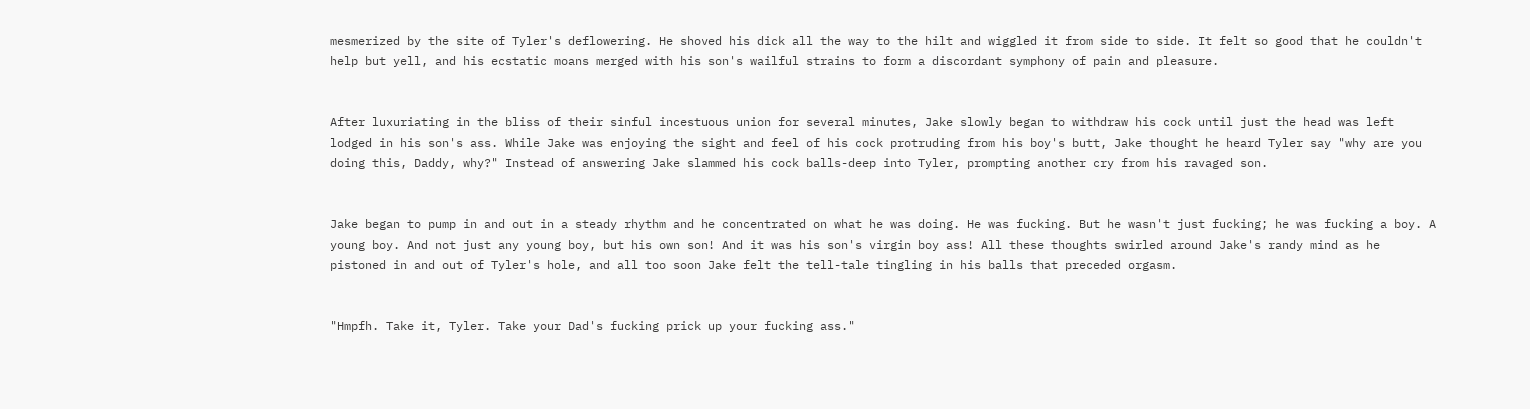mesmerized by the site of Tyler's deflowering. He shoved his dick all the way to the hilt and wiggled it from side to side. It felt so good that he couldn't help but yell, and his ecstatic moans merged with his son's wailful strains to form a discordant symphony of pain and pleasure.


After luxuriating in the bliss of their sinful incestuous union for several minutes, Jake slowly began to withdraw his cock until just the head was left lodged in his son's ass. While Jake was enjoying the sight and feel of his cock protruding from his boy's butt, Jake thought he heard Tyler say "why are you doing this, Daddy, why?" Instead of answering Jake slammed his cock balls-deep into Tyler, prompting another cry from his ravaged son.


Jake began to pump in and out in a steady rhythm and he concentrated on what he was doing. He was fucking. But he wasn't just fucking; he was fucking a boy. A young boy. And not just any young boy, but his own son! And it was his son's virgin boy ass! All these thoughts swirled around Jake's randy mind as he pistoned in and out of Tyler's hole, and all too soon Jake felt the tell-tale tingling in his balls that preceded orgasm.


"Hmpfh. Take it, Tyler. Take your Dad's fucking prick up your fucking ass."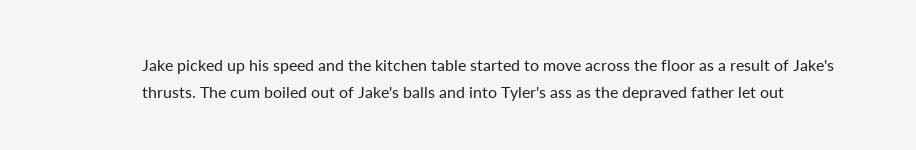Jake picked up his speed and the kitchen table started to move across the floor as a result of Jake's thrusts. The cum boiled out of Jake's balls and into Tyler's ass as the depraved father let out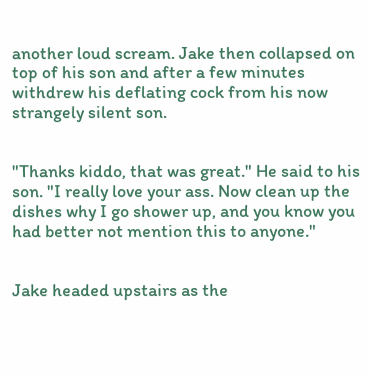another loud scream. Jake then collapsed on top of his son and after a few minutes withdrew his deflating cock from his now strangely silent son.


"Thanks kiddo, that was great." He said to his son. "I really love your ass. Now clean up the dishes why I go shower up, and you know you had better not mention this to anyone."


Jake headed upstairs as the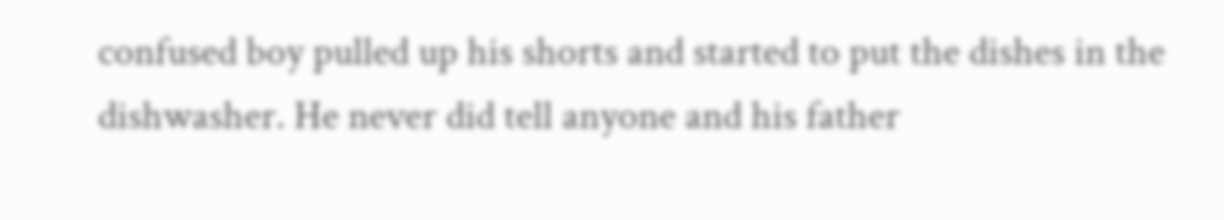confused boy pulled up his shorts and started to put the dishes in the dishwasher. He never did tell anyone and his father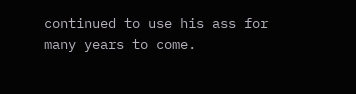continued to use his ass for many years to come.